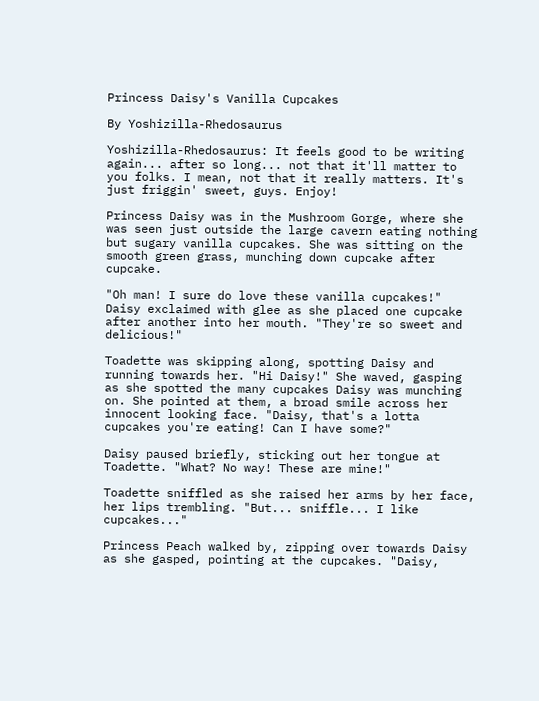Princess Daisy's Vanilla Cupcakes

By Yoshizilla-Rhedosaurus

Yoshizilla-Rhedosaurus: It feels good to be writing again... after so long... not that it'll matter to you folks. I mean, not that it really matters. It's just friggin' sweet, guys. Enjoy!

Princess Daisy was in the Mushroom Gorge, where she was seen just outside the large cavern eating nothing but sugary vanilla cupcakes. She was sitting on the smooth green grass, munching down cupcake after cupcake.

"Oh man! I sure do love these vanilla cupcakes!" Daisy exclaimed with glee as she placed one cupcake after another into her mouth. "They're so sweet and delicious!"

Toadette was skipping along, spotting Daisy and running towards her. "Hi Daisy!" She waved, gasping as she spotted the many cupcakes Daisy was munching on. She pointed at them, a broad smile across her innocent looking face. "Daisy, that's a lotta cupcakes you're eating! Can I have some?"

Daisy paused briefly, sticking out her tongue at Toadette. "What? No way! These are mine!"

Toadette sniffled as she raised her arms by her face, her lips trembling. "But... sniffle... I like cupcakes..."

Princess Peach walked by, zipping over towards Daisy as she gasped, pointing at the cupcakes. "Daisy,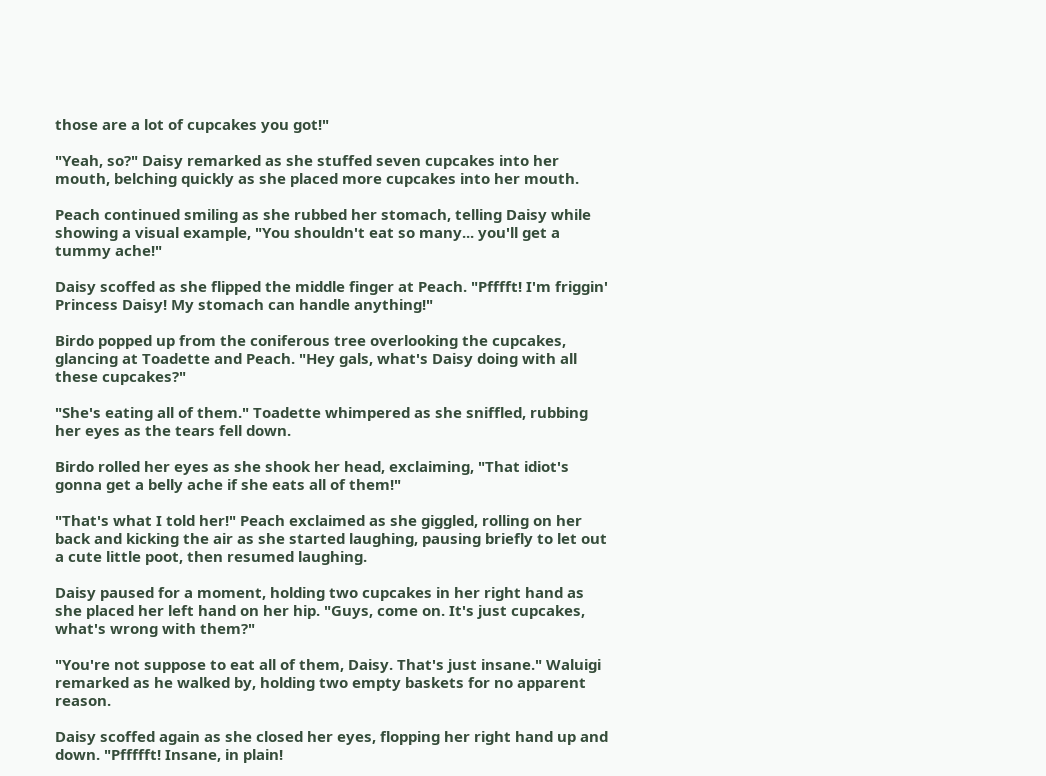those are a lot of cupcakes you got!"

"Yeah, so?" Daisy remarked as she stuffed seven cupcakes into her mouth, belching quickly as she placed more cupcakes into her mouth.

Peach continued smiling as she rubbed her stomach, telling Daisy while showing a visual example, "You shouldn't eat so many... you'll get a tummy ache!"

Daisy scoffed as she flipped the middle finger at Peach. "Pfffft! I'm friggin' Princess Daisy! My stomach can handle anything!"

Birdo popped up from the coniferous tree overlooking the cupcakes, glancing at Toadette and Peach. "Hey gals, what's Daisy doing with all these cupcakes?"

"She's eating all of them." Toadette whimpered as she sniffled, rubbing her eyes as the tears fell down.

Birdo rolled her eyes as she shook her head, exclaiming, "That idiot's gonna get a belly ache if she eats all of them!"

"That's what I told her!" Peach exclaimed as she giggled, rolling on her back and kicking the air as she started laughing, pausing briefly to let out a cute little poot, then resumed laughing.

Daisy paused for a moment, holding two cupcakes in her right hand as she placed her left hand on her hip. "Guys, come on. It's just cupcakes, what's wrong with them?"

"You're not suppose to eat all of them, Daisy. That's just insane." Waluigi remarked as he walked by, holding two empty baskets for no apparent reason.

Daisy scoffed again as she closed her eyes, flopping her right hand up and down. "Pffffft! Insane, in plain!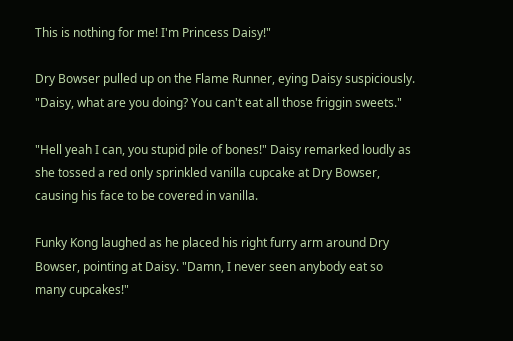This is nothing for me! I'm Princess Daisy!"

Dry Bowser pulled up on the Flame Runner, eying Daisy suspiciously. "Daisy, what are you doing? You can't eat all those friggin sweets."

"Hell yeah I can, you stupid pile of bones!" Daisy remarked loudly as she tossed a red only sprinkled vanilla cupcake at Dry Bowser, causing his face to be covered in vanilla.

Funky Kong laughed as he placed his right furry arm around Dry Bowser, pointing at Daisy. "Damn, I never seen anybody eat so many cupcakes!"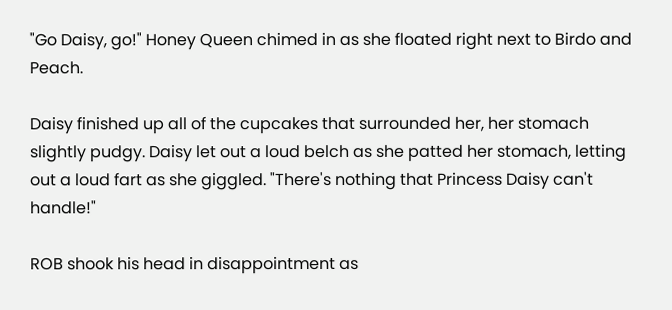"Go Daisy, go!" Honey Queen chimed in as she floated right next to Birdo and Peach.

Daisy finished up all of the cupcakes that surrounded her, her stomach slightly pudgy. Daisy let out a loud belch as she patted her stomach, letting out a loud fart as she giggled. "There's nothing that Princess Daisy can't handle!"

ROB shook his head in disappointment as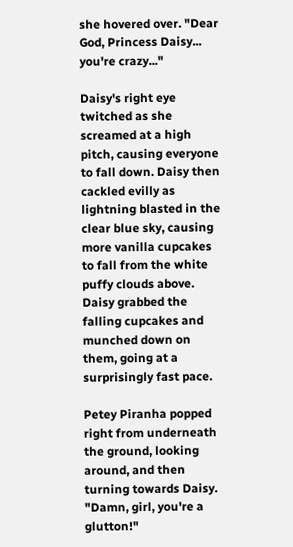she hovered over. "Dear God, Princess Daisy... you're crazy..."

Daisy's right eye twitched as she screamed at a high pitch, causing everyone to fall down. Daisy then cackled evilly as lightning blasted in the clear blue sky, causing more vanilla cupcakes to fall from the white puffy clouds above. Daisy grabbed the falling cupcakes and munched down on them, going at a surprisingly fast pace.

Petey Piranha popped right from underneath the ground, looking around, and then turning towards Daisy. "Damn, girl, you're a glutton!"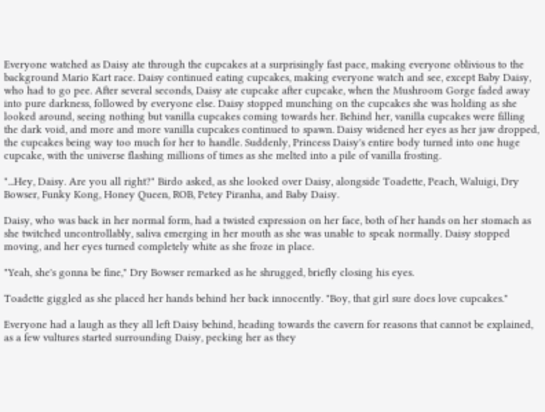Everyone watched as Daisy ate through the cupcakes at a surprisingly fast pace, making everyone oblivious to the background Mario Kart race. Daisy continued eating cupcakes, making everyone watch and see, except Baby Daisy, who had to go pee. After several seconds, Daisy ate cupcake after cupcake, when the Mushroom Gorge faded away into pure darkness, followed by everyone else. Daisy stopped munching on the cupcakes she was holding as she looked around, seeing nothing but vanilla cupcakes coming towards her. Behind her, vanilla cupcakes were filling the dark void, and more and more vanilla cupcakes continued to spawn. Daisy widened her eyes as her jaw dropped, the cupcakes being way too much for her to handle. Suddenly, Princess Daisy's entire body turned into one huge cupcake, with the universe flashing millions of times as she melted into a pile of vanilla frosting.

"...Hey, Daisy. Are you all right?" Birdo asked, as she looked over Daisy, alongside Toadette, Peach, Waluigi, Dry Bowser, Funky Kong, Honey Queen, ROB, Petey Piranha, and Baby Daisy.

Daisy, who was back in her normal form, had a twisted expression on her face, both of her hands on her stomach as she twitched uncontrollably, saliva emerging in her mouth as she was unable to speak normally. Daisy stopped moving, and her eyes turned completely white as she froze in place.

"Yeah, she's gonna be fine," Dry Bowser remarked as he shrugged, briefly closing his eyes.

Toadette giggled as she placed her hands behind her back innocently. "Boy, that girl sure does love cupcakes."

Everyone had a laugh as they all left Daisy behind, heading towards the cavern for reasons that cannot be explained, as a few vultures started surrounding Daisy, pecking her as they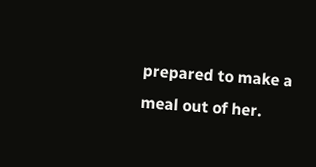prepared to make a meal out of her.